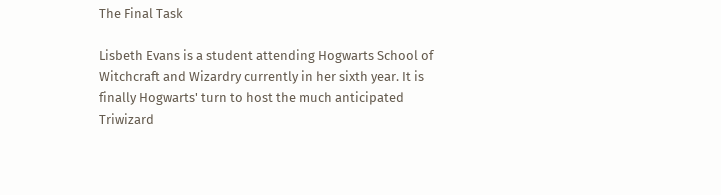The Final Task

Lisbeth Evans is a student attending Hogwarts School of Witchcraft and Wizardry currently in her sixth year. It is finally Hogwarts' turn to host the much anticipated Triwizard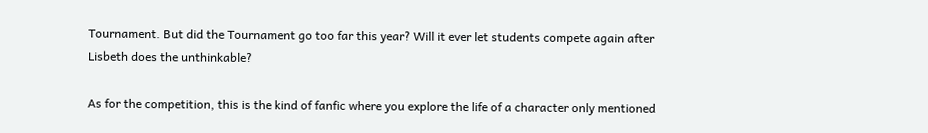Tournament. But did the Tournament go too far this year? Will it ever let students compete again after Lisbeth does the unthinkable?

As for the competition, this is the kind of fanfic where you explore the life of a character only mentioned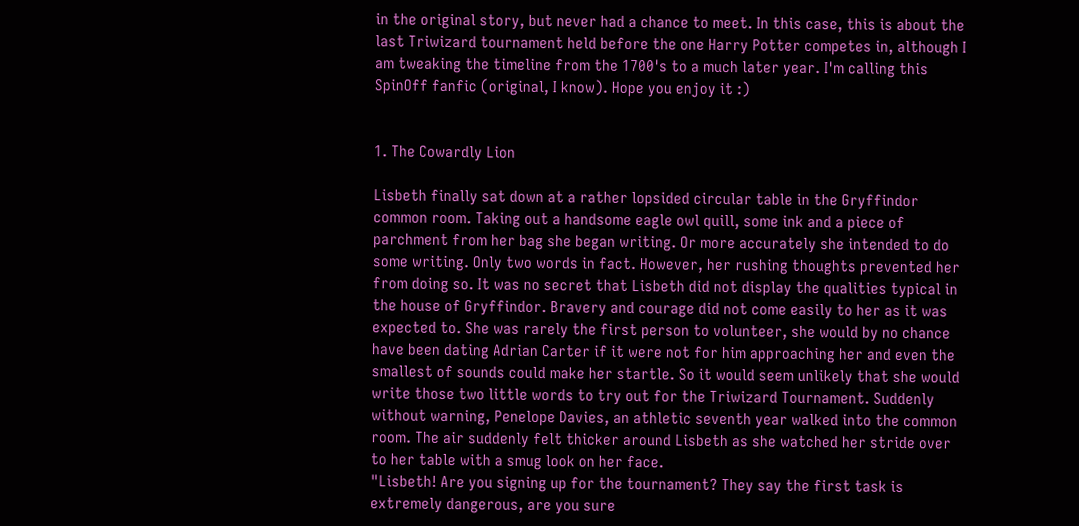in the original story, but never had a chance to meet. In this case, this is about the last Triwizard tournament held before the one Harry Potter competes in, although I am tweaking the timeline from the 1700's to a much later year. I'm calling this SpinOff fanfic (original, I know). Hope you enjoy it :)


1. The Cowardly Lion

Lisbeth finally sat down at a rather lopsided circular table in the Gryffindor common room. Taking out a handsome eagle owl quill, some ink and a piece of parchment from her bag she began writing. Or more accurately she intended to do some writing. Only two words in fact. However, her rushing thoughts prevented her from doing so. It was no secret that Lisbeth did not display the qualities typical in the house of Gryffindor. Bravery and courage did not come easily to her as it was expected to. She was rarely the first person to volunteer, she would by no chance have been dating Adrian Carter if it were not for him approaching her and even the smallest of sounds could make her startle. So it would seem unlikely that she would write those two little words to try out for the Triwizard Tournament. Suddenly without warning, Penelope Davies, an athletic seventh year walked into the common room. The air suddenly felt thicker around Lisbeth as she watched her stride over to her table with a smug look on her face.
"Lisbeth! Are you signing up for the tournament? They say the first task is extremely dangerous, are you sure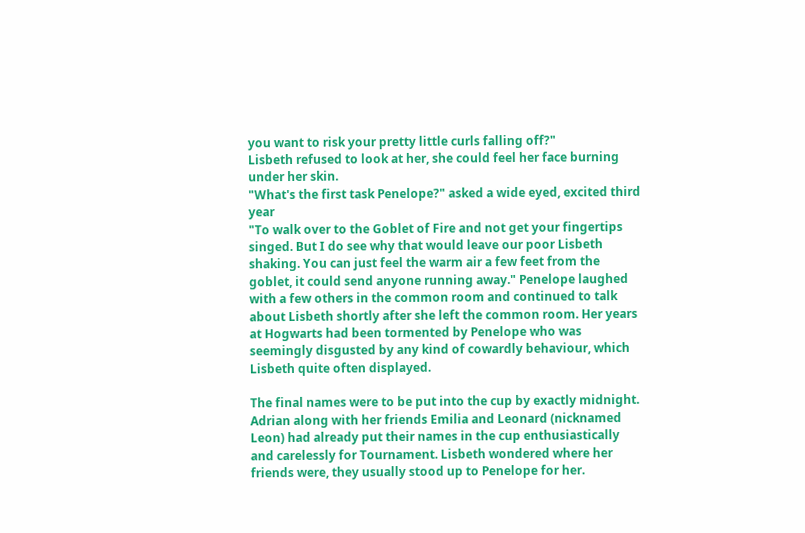you want to risk your pretty little curls falling off?"
Lisbeth refused to look at her, she could feel her face burning under her skin.
"What's the first task Penelope?" asked a wide eyed, excited third year
"To walk over to the Goblet of Fire and not get your fingertips singed. But I do see why that would leave our poor Lisbeth shaking. You can just feel the warm air a few feet from the goblet, it could send anyone running away." Penelope laughed with a few others in the common room and continued to talk about Lisbeth shortly after she left the common room. Her years at Hogwarts had been tormented by Penelope who was seemingly disgusted by any kind of cowardly behaviour, which Lisbeth quite often displayed.

The final names were to be put into the cup by exactly midnight. Adrian along with her friends Emilia and Leonard (nicknamed Leon) had already put their names in the cup enthusiastically and carelessly for Tournament. Lisbeth wondered where her friends were, they usually stood up to Penelope for her.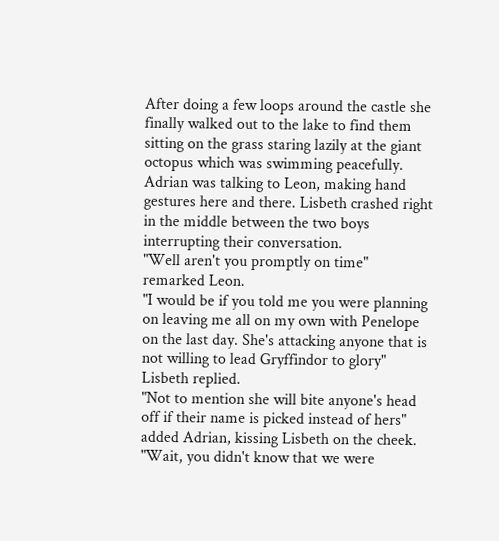After doing a few loops around the castle she finally walked out to the lake to find them sitting on the grass staring lazily at the giant octopus which was swimming peacefully. Adrian was talking to Leon, making hand gestures here and there. Lisbeth crashed right in the middle between the two boys interrupting their conversation.
"Well aren't you promptly on time" remarked Leon.
"I would be if you told me you were planning on leaving me all on my own with Penelope on the last day. She's attacking anyone that is not willing to lead Gryffindor to glory" Lisbeth replied.
"Not to mention she will bite anyone's head off if their name is picked instead of hers" added Adrian, kissing Lisbeth on the cheek.
"Wait, you didn't know that we were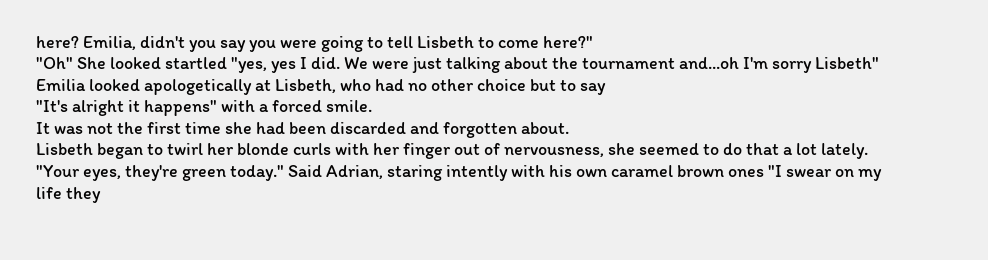here? Emilia, didn't you say you were going to tell Lisbeth to come here?"
"Oh" She looked startled "yes, yes I did. We were just talking about the tournament and...oh I'm sorry Lisbeth" Emilia looked apologetically at Lisbeth, who had no other choice but to say
"It's alright it happens" with a forced smile.
It was not the first time she had been discarded and forgotten about.
Lisbeth began to twirl her blonde curls with her finger out of nervousness, she seemed to do that a lot lately.
"Your eyes, they're green today." Said Adrian, staring intently with his own caramel brown ones "I swear on my life they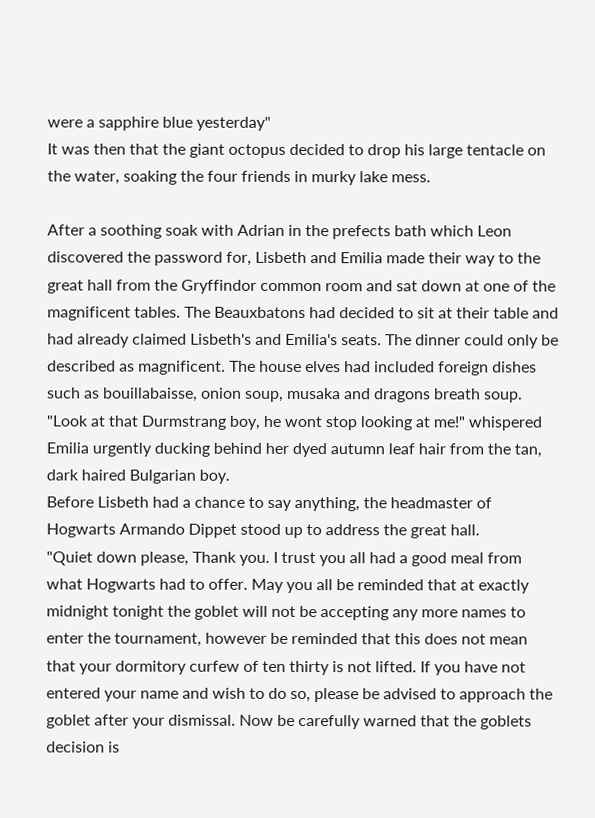were a sapphire blue yesterday"
It was then that the giant octopus decided to drop his large tentacle on the water, soaking the four friends in murky lake mess.

After a soothing soak with Adrian in the prefects bath which Leon discovered the password for, Lisbeth and Emilia made their way to the great hall from the Gryffindor common room and sat down at one of the magnificent tables. The Beauxbatons had decided to sit at their table and had already claimed Lisbeth's and Emilia's seats. The dinner could only be described as magnificent. The house elves had included foreign dishes such as bouillabaisse, onion soup, musaka and dragons breath soup.
"Look at that Durmstrang boy, he wont stop looking at me!" whispered Emilia urgently ducking behind her dyed autumn leaf hair from the tan, dark haired Bulgarian boy.
Before Lisbeth had a chance to say anything, the headmaster of Hogwarts Armando Dippet stood up to address the great hall.
"Quiet down please, Thank you. I trust you all had a good meal from what Hogwarts had to offer. May you all be reminded that at exactly midnight tonight the goblet will not be accepting any more names to enter the tournament, however be reminded that this does not mean that your dormitory curfew of ten thirty is not lifted. If you have not entered your name and wish to do so, please be advised to approach the goblet after your dismissal. Now be carefully warned that the goblets decision is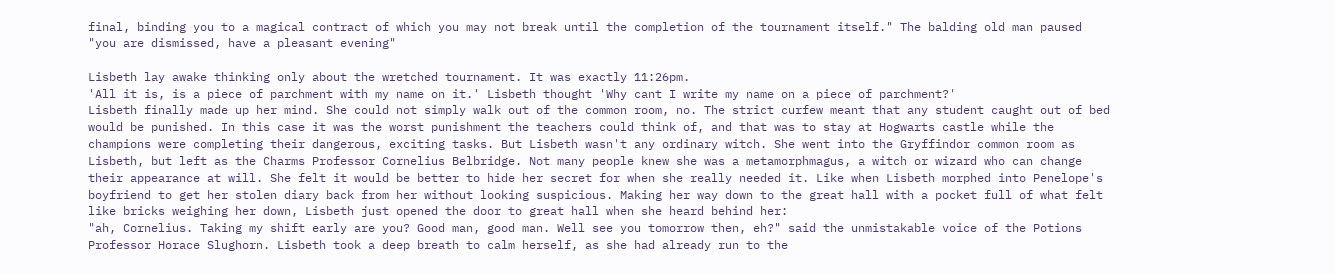final, binding you to a magical contract of which you may not break until the completion of the tournament itself." The balding old man paused "you are dismissed, have a pleasant evening"

Lisbeth lay awake thinking only about the wretched tournament. It was exactly 11:26pm.
'All it is, is a piece of parchment with my name on it.' Lisbeth thought 'Why cant I write my name on a piece of parchment?'
Lisbeth finally made up her mind. She could not simply walk out of the common room, no. The strict curfew meant that any student caught out of bed would be punished. In this case it was the worst punishment the teachers could think of, and that was to stay at Hogwarts castle while the champions were completing their dangerous, exciting tasks. But Lisbeth wasn't any ordinary witch. She went into the Gryffindor common room as Lisbeth, but left as the Charms Professor Cornelius Belbridge. Not many people knew she was a metamorphmagus, a witch or wizard who can change their appearance at will. She felt it would be better to hide her secret for when she really needed it. Like when Lisbeth morphed into Penelope's boyfriend to get her stolen diary back from her without looking suspicious. Making her way down to the great hall with a pocket full of what felt like bricks weighing her down, Lisbeth just opened the door to great hall when she heard behind her:
"ah, Cornelius. Taking my shift early are you? Good man, good man. Well see you tomorrow then, eh?" said the unmistakable voice of the Potions Professor Horace Slughorn. Lisbeth took a deep breath to calm herself, as she had already run to the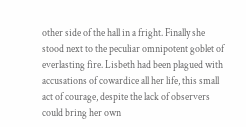other side of the hall in a fright. Finally she stood next to the peculiar omnipotent goblet of everlasting fire. Lisbeth had been plagued with accusations of cowardice all her life, this small act of courage, despite the lack of observers could bring her own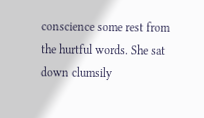conscience some rest from the hurtful words. She sat down clumsily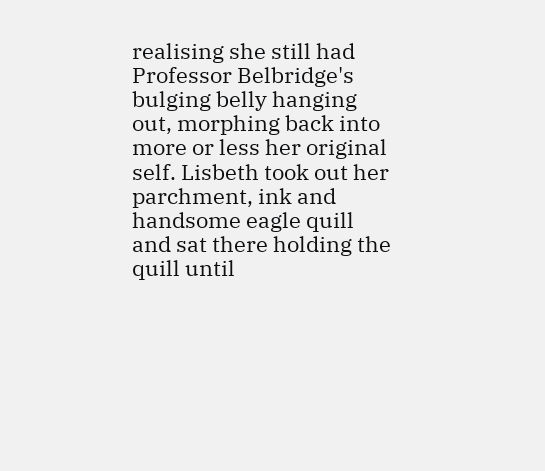realising she still had Professor Belbridge's bulging belly hanging out, morphing back into more or less her original self. Lisbeth took out her parchment, ink and handsome eagle quill and sat there holding the quill until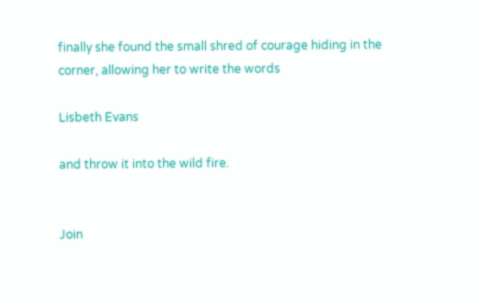finally she found the small shred of courage hiding in the corner, allowing her to write the words

Lisbeth Evans

and throw it into the wild fire.


Join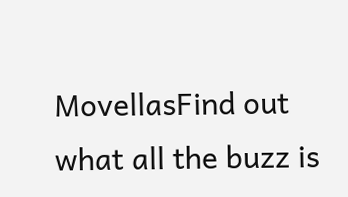MovellasFind out what all the buzz is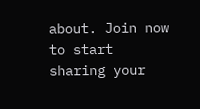about. Join now to start sharing your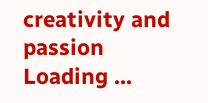creativity and passion
Loading ...